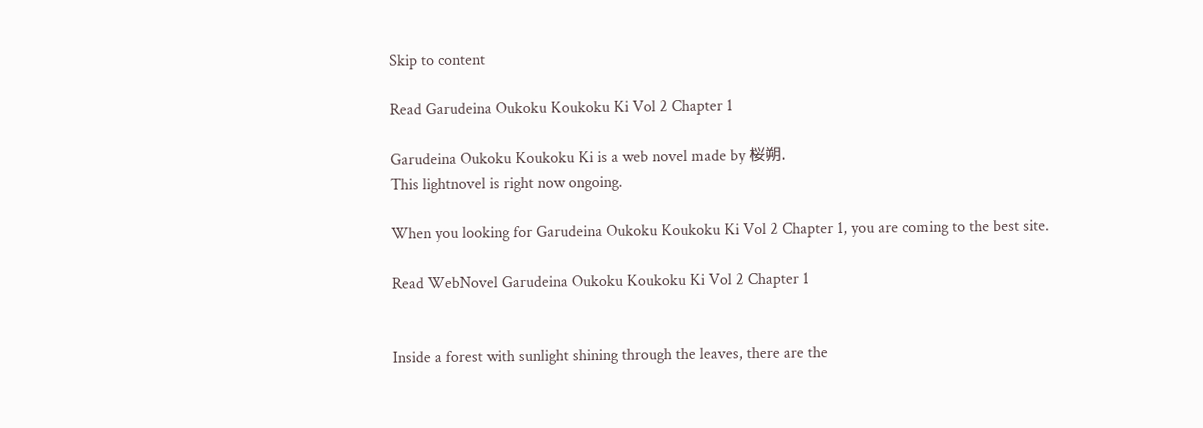Skip to content

Read Garudeina Oukoku Koukoku Ki Vol 2 Chapter 1

Garudeina Oukoku Koukoku Ki is a web novel made by 桜朔.
This lightnovel is right now ongoing.

When you looking for Garudeina Oukoku Koukoku Ki Vol 2 Chapter 1, you are coming to the best site.

Read WebNovel Garudeina Oukoku Koukoku Ki Vol 2 Chapter 1


Inside a forest with sunlight shining through the leaves, there are the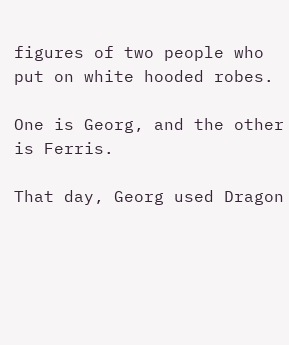figures of two people who put on white hooded robes.

One is Georg, and the other is Ferris.

That day, Georg used Dragon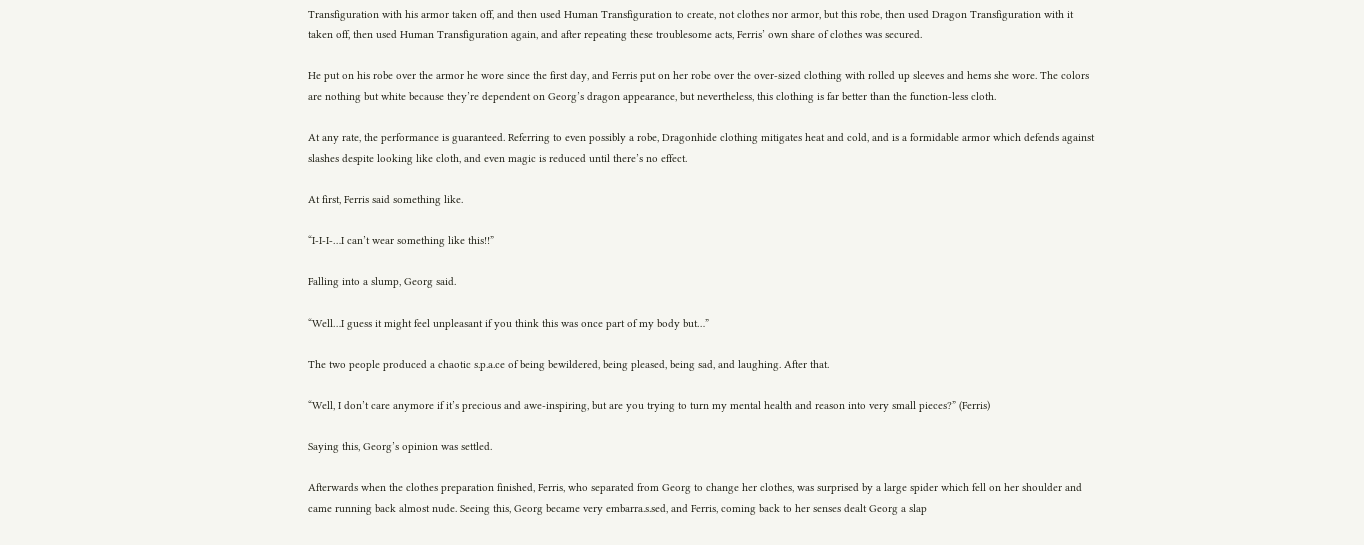Transfiguration with his armor taken off, and then used Human Transfiguration to create, not clothes nor armor, but this robe, then used Dragon Transfiguration with it taken off, then used Human Transfiguration again, and after repeating these troublesome acts, Ferris’ own share of clothes was secured.

He put on his robe over the armor he wore since the first day, and Ferris put on her robe over the over-sized clothing with rolled up sleeves and hems she wore. The colors are nothing but white because they’re dependent on Georg’s dragon appearance, but nevertheless, this clothing is far better than the function-less cloth.

At any rate, the performance is guaranteed. Referring to even possibly a robe, Dragonhide clothing mitigates heat and cold, and is a formidable armor which defends against slashes despite looking like cloth, and even magic is reduced until there’s no effect.

At first, Ferris said something like.

“I-I-I-…I can’t wear something like this!!”

Falling into a slump, Georg said.

“Well…I guess it might feel unpleasant if you think this was once part of my body but…”

The two people produced a chaotic s.p.a.ce of being bewildered, being pleased, being sad, and laughing. After that.

“Well, I don’t care anymore if it’s precious and awe-inspiring, but are you trying to turn my mental health and reason into very small pieces?” (Ferris)

Saying this, Georg’s opinion was settled.

Afterwards when the clothes preparation finished, Ferris, who separated from Georg to change her clothes, was surprised by a large spider which fell on her shoulder and came running back almost nude. Seeing this, Georg became very embarra.s.sed, and Ferris, coming back to her senses dealt Georg a slap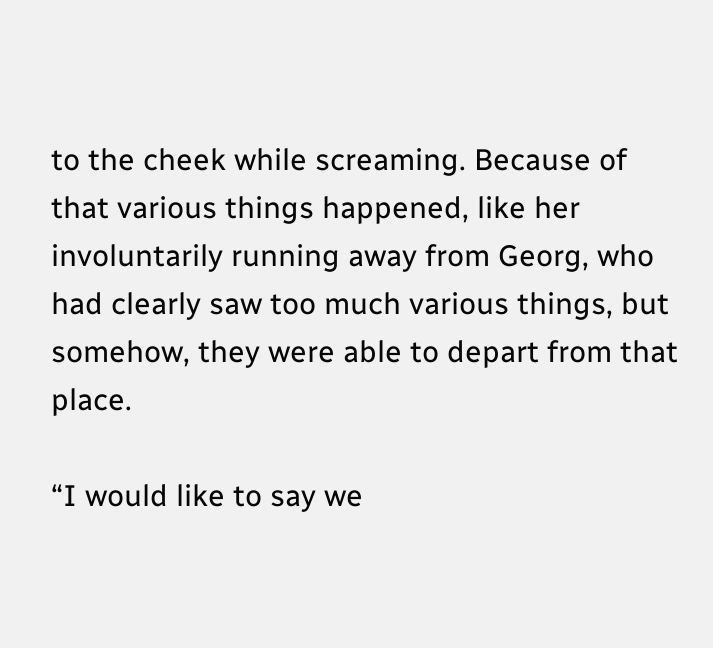to the cheek while screaming. Because of that various things happened, like her involuntarily running away from Georg, who had clearly saw too much various things, but somehow, they were able to depart from that place.

“I would like to say we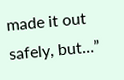made it out safely, but…”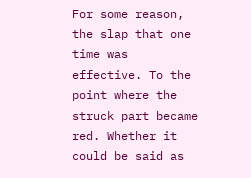For some reason, the slap that one time was effective. To the point where the struck part became red. Whether it could be said as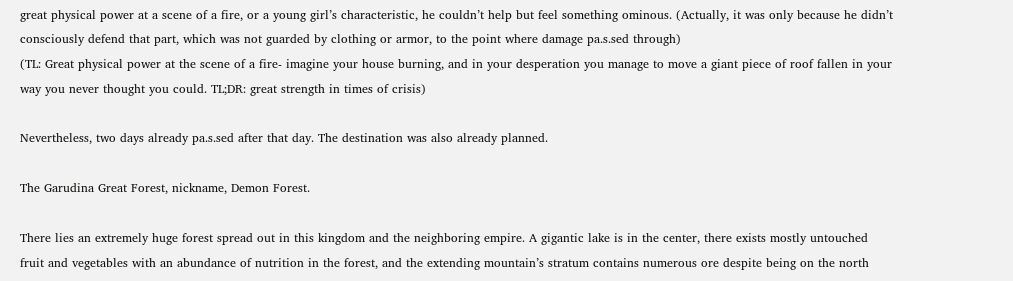great physical power at a scene of a fire, or a young girl’s characteristic, he couldn’t help but feel something ominous. (Actually, it was only because he didn’t consciously defend that part, which was not guarded by clothing or armor, to the point where damage pa.s.sed through)
(TL: Great physical power at the scene of a fire- imagine your house burning, and in your desperation you manage to move a giant piece of roof fallen in your way you never thought you could. TL;DR: great strength in times of crisis)

Nevertheless, two days already pa.s.sed after that day. The destination was also already planned.

The Garudina Great Forest, nickname, Demon Forest.

There lies an extremely huge forest spread out in this kingdom and the neighboring empire. A gigantic lake is in the center, there exists mostly untouched fruit and vegetables with an abundance of nutrition in the forest, and the extending mountain’s stratum contains numerous ore despite being on the north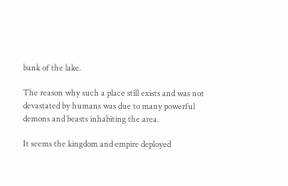bank of the lake.

The reason why such a place still exists and was not devastated by humans was due to many powerful demons and beasts inhabiting the area.

It seems the kingdom and empire deployed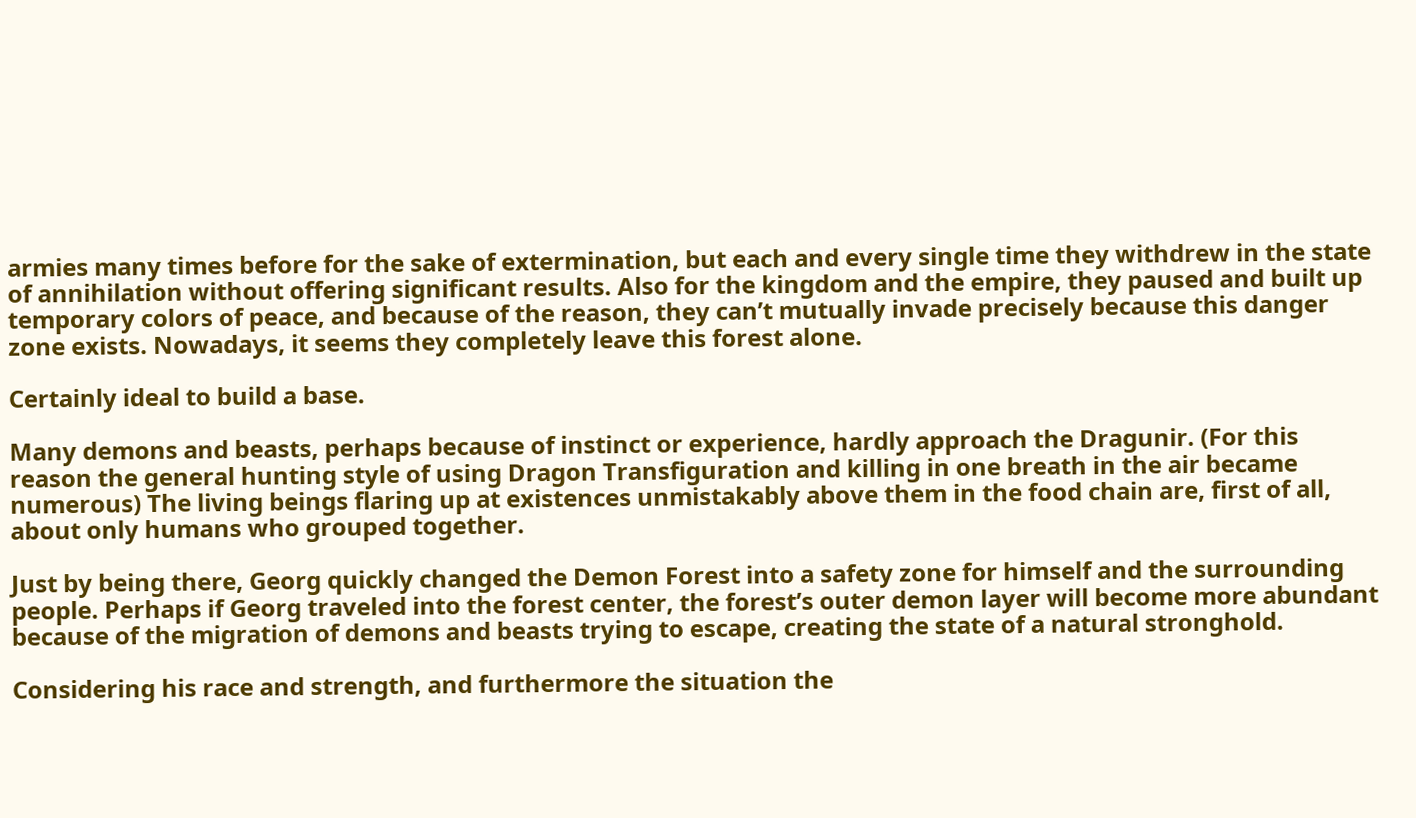armies many times before for the sake of extermination, but each and every single time they withdrew in the state of annihilation without offering significant results. Also for the kingdom and the empire, they paused and built up temporary colors of peace, and because of the reason, they can’t mutually invade precisely because this danger zone exists. Nowadays, it seems they completely leave this forest alone.

Certainly ideal to build a base.

Many demons and beasts, perhaps because of instinct or experience, hardly approach the Dragunir. (For this reason the general hunting style of using Dragon Transfiguration and killing in one breath in the air became numerous) The living beings flaring up at existences unmistakably above them in the food chain are, first of all, about only humans who grouped together.

Just by being there, Georg quickly changed the Demon Forest into a safety zone for himself and the surrounding people. Perhaps if Georg traveled into the forest center, the forest’s outer demon layer will become more abundant because of the migration of demons and beasts trying to escape, creating the state of a natural stronghold.

Considering his race and strength, and furthermore the situation the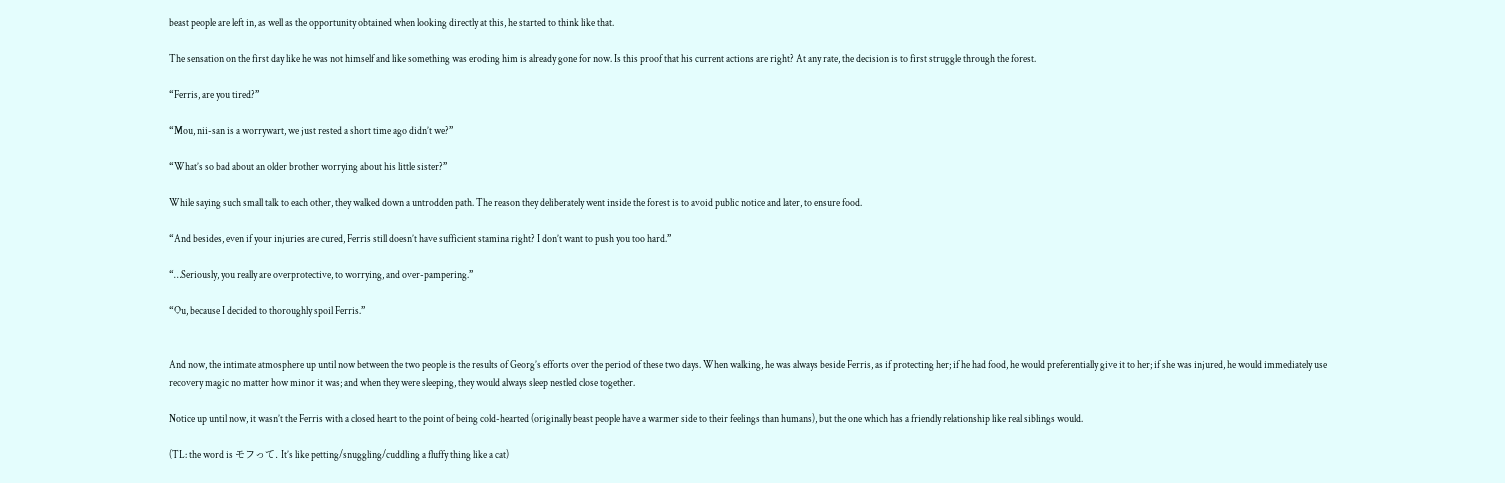beast people are left in, as well as the opportunity obtained when looking directly at this, he started to think like that.

The sensation on the first day like he was not himself and like something was eroding him is already gone for now. Is this proof that his current actions are right? At any rate, the decision is to first struggle through the forest.

“Ferris, are you tired?”

“Mou, nii-san is a worrywart, we just rested a short time ago didn’t we?”

“What’s so bad about an older brother worrying about his little sister?”

While saying such small talk to each other, they walked down a untrodden path. The reason they deliberately went inside the forest is to avoid public notice and later, to ensure food.

“And besides, even if your injuries are cured, Ferris still doesn’t have sufficient stamina right? I don’t want to push you too hard.”

“…Seriously, you really are overprotective, to worrying, and over-pampering.”

“Ou, because I decided to thoroughly spoil Ferris.”


And now, the intimate atmosphere up until now between the two people is the results of Georg’s efforts over the period of these two days. When walking, he was always beside Ferris, as if protecting her; if he had food, he would preferentially give it to her; if she was injured, he would immediately use recovery magic no matter how minor it was; and when they were sleeping, they would always sleep nestled close together.

Notice up until now, it wasn’t the Ferris with a closed heart to the point of being cold-hearted (originally beast people have a warmer side to their feelings than humans), but the one which has a friendly relationship like real siblings would.

(TL: the word is モフって. It’s like petting/snuggling/cuddling a fluffy thing like a cat)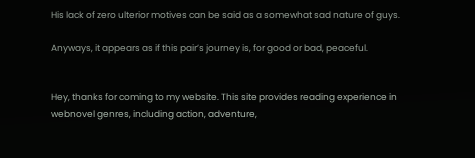His lack of zero ulterior motives can be said as a somewhat sad nature of guys.

Anyways, it appears as if this pair’s journey is, for good or bad, peaceful.


Hey, thanks for coming to my website. This site provides reading experience in webnovel genres, including action, adventure,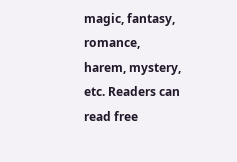magic, fantasy, romance, harem, mystery, etc. Readers can read free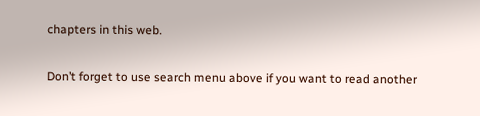chapters in this web.

Don’t forget to use search menu above if you want to read another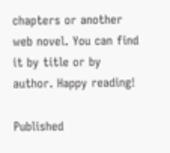chapters or another web novel. You can find it by title or by author. Happy reading!

Published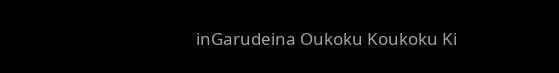inGarudeina Oukoku Koukoku Ki